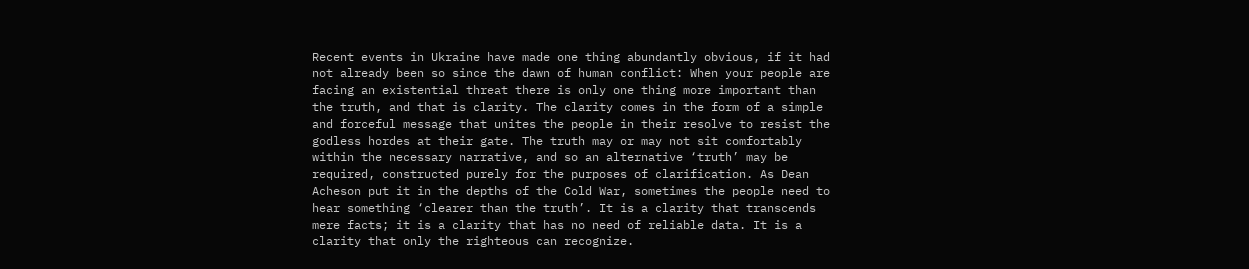Recent events in Ukraine have made one thing abundantly obvious, if it had not already been so since the dawn of human conflict: When your people are facing an existential threat there is only one thing more important than the truth, and that is clarity. The clarity comes in the form of a simple and forceful message that unites the people in their resolve to resist the godless hordes at their gate. The truth may or may not sit comfortably within the necessary narrative, and so an alternative ‘truth’ may be required, constructed purely for the purposes of clarification. As Dean Acheson put it in the depths of the Cold War, sometimes the people need to hear something ‘clearer than the truth’. It is a clarity that transcends mere facts; it is a clarity that has no need of reliable data. It is a clarity that only the righteous can recognize.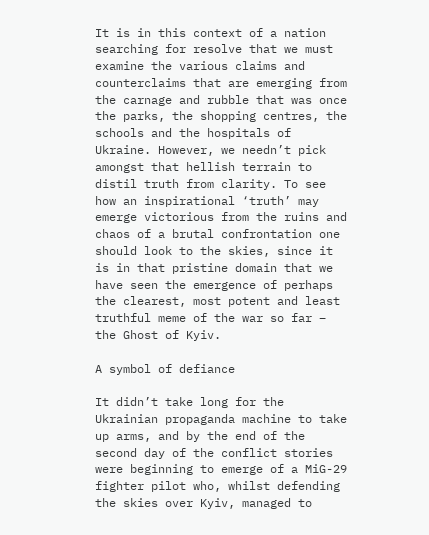It is in this context of a nation searching for resolve that we must examine the various claims and counterclaims that are emerging from the carnage and rubble that was once the parks, the shopping centres, the schools and the hospitals of Ukraine. However, we needn’t pick amongst that hellish terrain to distil truth from clarity. To see how an inspirational ‘truth’ may emerge victorious from the ruins and chaos of a brutal confrontation one should look to the skies, since it is in that pristine domain that we have seen the emergence of perhaps the clearest, most potent and least truthful meme of the war so far – the Ghost of Kyiv.

A symbol of defiance

It didn’t take long for the Ukrainian propaganda machine to take up arms, and by the end of the second day of the conflict stories were beginning to emerge of a MiG-29 fighter pilot who, whilst defending the skies over Kyiv, managed to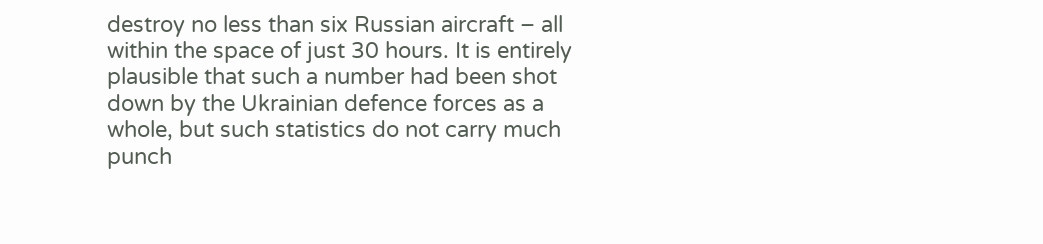destroy no less than six Russian aircraft – all within the space of just 30 hours. It is entirely plausible that such a number had been shot down by the Ukrainian defence forces as a whole, but such statistics do not carry much punch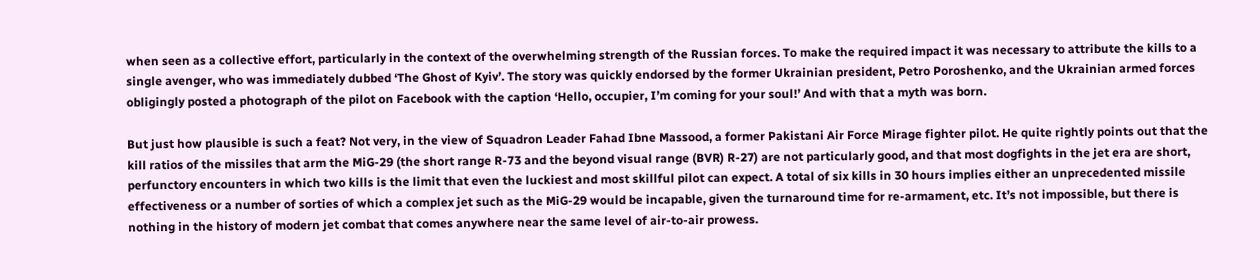when seen as a collective effort, particularly in the context of the overwhelming strength of the Russian forces. To make the required impact it was necessary to attribute the kills to a single avenger, who was immediately dubbed ‘The Ghost of Kyiv’. The story was quickly endorsed by the former Ukrainian president, Petro Poroshenko, and the Ukrainian armed forces obligingly posted a photograph of the pilot on Facebook with the caption ‘Hello, occupier, I’m coming for your soul!’ And with that a myth was born.

But just how plausible is such a feat? Not very, in the view of Squadron Leader Fahad Ibne Massood, a former Pakistani Air Force Mirage fighter pilot. He quite rightly points out that the kill ratios of the missiles that arm the MiG-29 (the short range R-73 and the beyond visual range (BVR) R-27) are not particularly good, and that most dogfights in the jet era are short, perfunctory encounters in which two kills is the limit that even the luckiest and most skillful pilot can expect. A total of six kills in 30 hours implies either an unprecedented missile effectiveness or a number of sorties of which a complex jet such as the MiG-29 would be incapable, given the turnaround time for re-armament, etc. It’s not impossible, but there is nothing in the history of modern jet combat that comes anywhere near the same level of air-to-air prowess.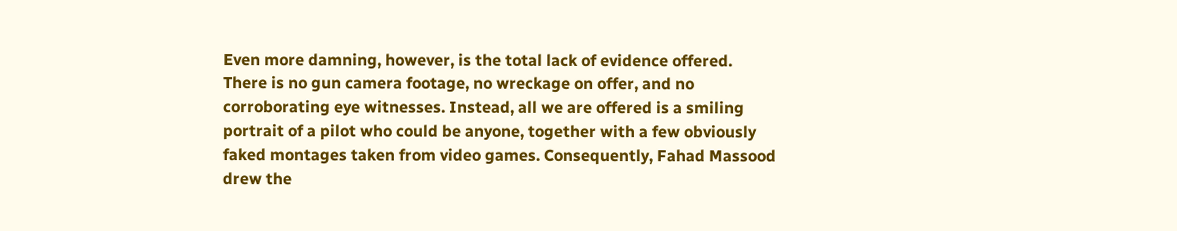Even more damning, however, is the total lack of evidence offered. There is no gun camera footage, no wreckage on offer, and no corroborating eye witnesses. Instead, all we are offered is a smiling portrait of a pilot who could be anyone, together with a few obviously faked montages taken from video games. Consequently, Fahad Massood drew the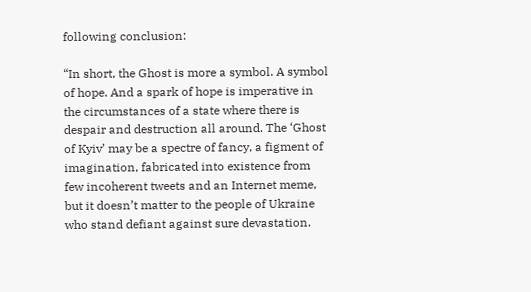following conclusion:

“In short, the Ghost is more a symbol. A symbol of hope. And a spark of hope is imperative in the circumstances of a state where there is despair and destruction all around. The ‘Ghost of Kyiv’ may be a spectre of fancy, a figment of imagination, fabricated into existence from few incoherent tweets and an Internet meme, but it doesn’t matter to the people of Ukraine who stand defiant against sure devastation.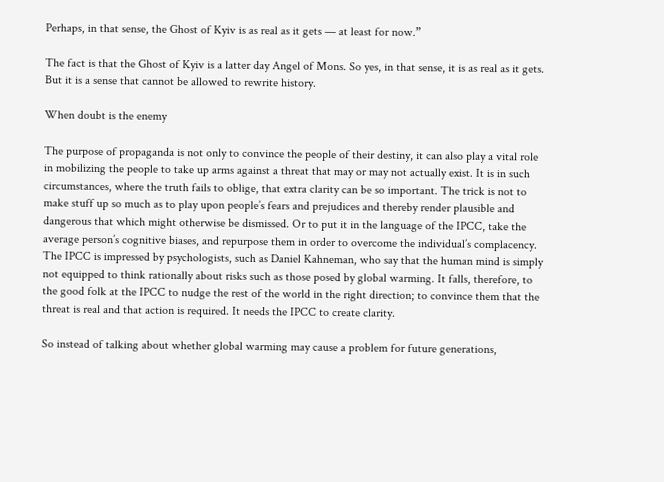Perhaps, in that sense, the Ghost of Kyiv is as real as it gets — at least for now.”

The fact is that the Ghost of Kyiv is a latter day Angel of Mons. So yes, in that sense, it is as real as it gets. But it is a sense that cannot be allowed to rewrite history.

When doubt is the enemy

The purpose of propaganda is not only to convince the people of their destiny, it can also play a vital role in mobilizing the people to take up arms against a threat that may or may not actually exist. It is in such circumstances, where the truth fails to oblige, that extra clarity can be so important. The trick is not to make stuff up so much as to play upon people’s fears and prejudices and thereby render plausible and dangerous that which might otherwise be dismissed. Or to put it in the language of the IPCC, take the average person’s cognitive biases, and repurpose them in order to overcome the individual’s complacency. The IPCC is impressed by psychologists, such as Daniel Kahneman, who say that the human mind is simply not equipped to think rationally about risks such as those posed by global warming. It falls, therefore, to the good folk at the IPCC to nudge the rest of the world in the right direction; to convince them that the threat is real and that action is required. It needs the IPCC to create clarity.

So instead of talking about whether global warming may cause a problem for future generations,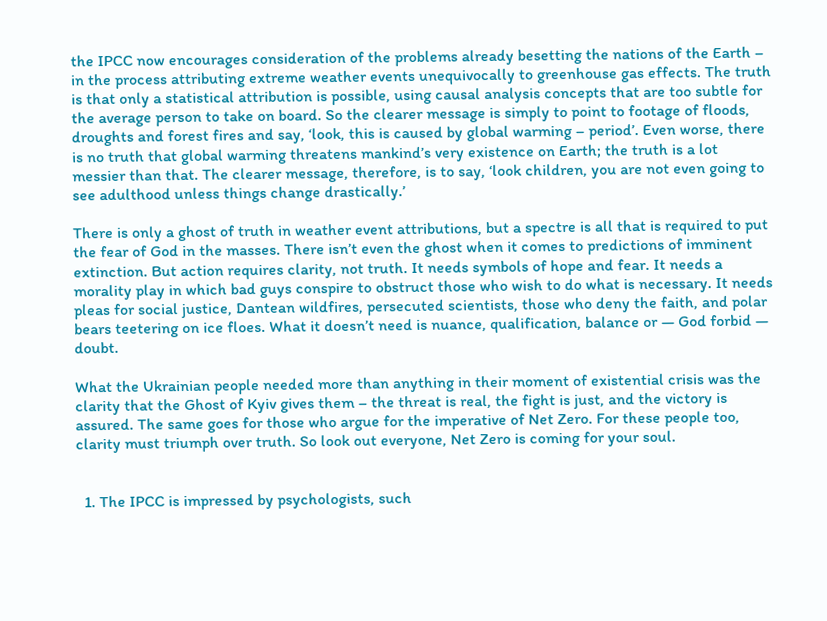the IPCC now encourages consideration of the problems already besetting the nations of the Earth – in the process attributing extreme weather events unequivocally to greenhouse gas effects. The truth is that only a statistical attribution is possible, using causal analysis concepts that are too subtle for the average person to take on board. So the clearer message is simply to point to footage of floods, droughts and forest fires and say, ‘look, this is caused by global warming – period’. Even worse, there is no truth that global warming threatens mankind’s very existence on Earth; the truth is a lot messier than that. The clearer message, therefore, is to say, ‘look children, you are not even going to see adulthood unless things change drastically.’

There is only a ghost of truth in weather event attributions, but a spectre is all that is required to put the fear of God in the masses. There isn’t even the ghost when it comes to predictions of imminent extinction. But action requires clarity, not truth. It needs symbols of hope and fear. It needs a morality play in which bad guys conspire to obstruct those who wish to do what is necessary. It needs pleas for social justice, Dantean wildfires, persecuted scientists, those who deny the faith, and polar bears teetering on ice floes. What it doesn’t need is nuance, qualification, balance or — God forbid — doubt.

What the Ukrainian people needed more than anything in their moment of existential crisis was the clarity that the Ghost of Kyiv gives them – the threat is real, the fight is just, and the victory is assured. The same goes for those who argue for the imperative of Net Zero. For these people too, clarity must triumph over truth. So look out everyone, Net Zero is coming for your soul.


  1. The IPCC is impressed by psychologists, such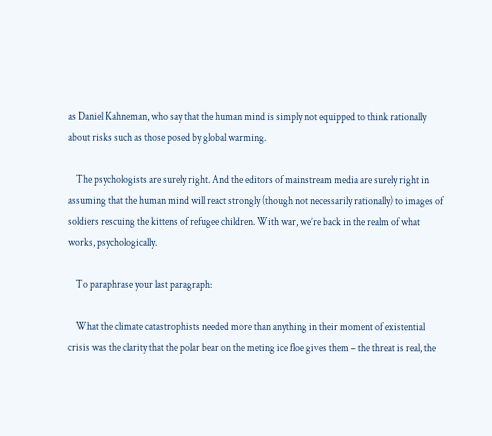as Daniel Kahneman, who say that the human mind is simply not equipped to think rationally about risks such as those posed by global warming.

    The psychologists are surely right. And the editors of mainstream media are surely right in assuming that the human mind will react strongly (though not necessarily rationally) to images of soldiers rescuing the kittens of refugee children. With war, we’re back in the realm of what works, psychologically.

    To paraphrase your last paragraph:

    What the climate catastrophists needed more than anything in their moment of existential crisis was the clarity that the polar bear on the meting ice floe gives them – the threat is real, the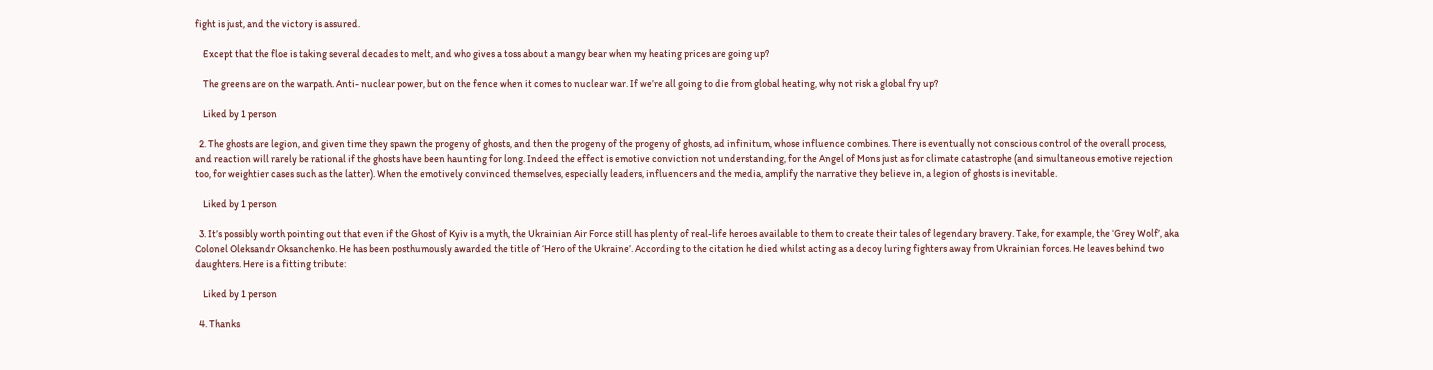fight is just, and the victory is assured.

    Except that the floe is taking several decades to melt, and who gives a toss about a mangy bear when my heating prices are going up?

    The greens are on the warpath. Anti- nuclear power, but on the fence when it comes to nuclear war. If we’re all going to die from global heating, why not risk a global fry up?

    Liked by 1 person

  2. The ghosts are legion, and given time they spawn the progeny of ghosts, and then the progeny of the progeny of ghosts, ad infinitum, whose influence combines. There is eventually not conscious control of the overall process, and reaction will rarely be rational if the ghosts have been haunting for long. Indeed the effect is emotive conviction not understanding, for the Angel of Mons just as for climate catastrophe (and simultaneous emotive rejection too, for weightier cases such as the latter). When the emotively convinced themselves, especially leaders, influencers and the media, amplify the narrative they believe in, a legion of ghosts is inevitable.

    Liked by 1 person

  3. It’s possibly worth pointing out that even if the Ghost of Kyiv is a myth, the Ukrainian Air Force still has plenty of real-life heroes available to them to create their tales of legendary bravery. Take, for example, the ‘Grey Wolf’, aka Colonel Oleksandr Oksanchenko. He has been posthumously awarded the title of ‘Hero of the Ukraine’. According to the citation he died whilst acting as a decoy luring fighters away from Ukrainian forces. He leaves behind two daughters. Here is a fitting tribute:

    Liked by 1 person

  4. Thanks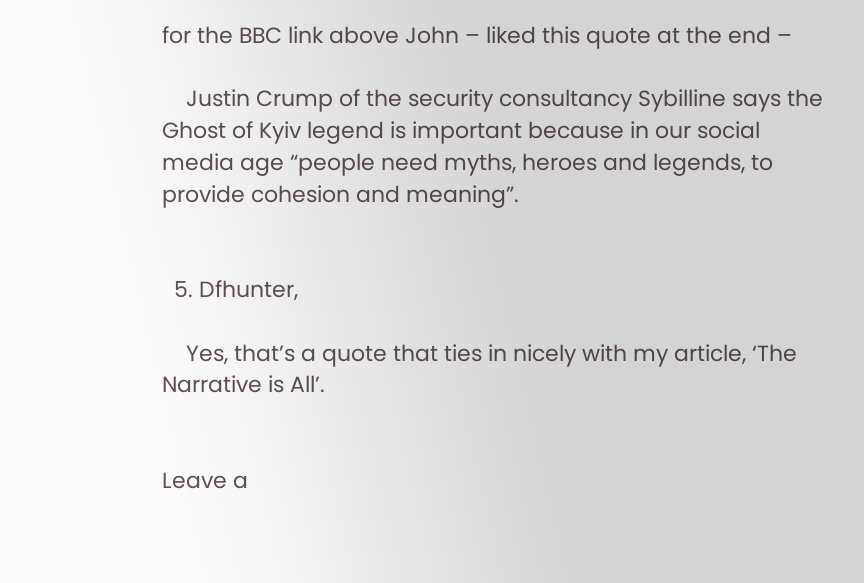for the BBC link above John – liked this quote at the end –

    Justin Crump of the security consultancy Sybilline says the Ghost of Kyiv legend is important because in our social media age “people need myths, heroes and legends, to provide cohesion and meaning”.


  5. Dfhunter,

    Yes, that’s a quote that ties in nicely with my article, ‘The Narrative is All’.


Leave a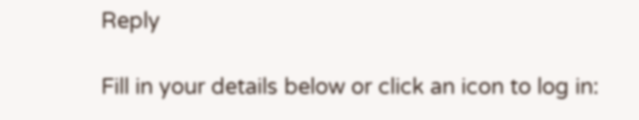Reply

Fill in your details below or click an icon to log in: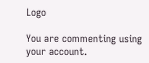Logo

You are commenting using your account.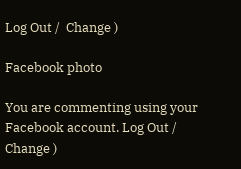Log Out /  Change )

Facebook photo

You are commenting using your Facebook account. Log Out /  Change )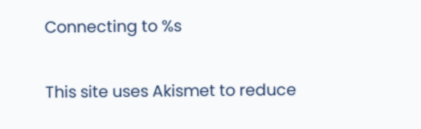Connecting to %s

This site uses Akismet to reduce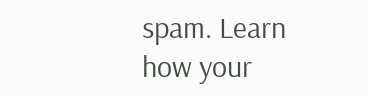spam. Learn how your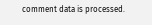comment data is processed.